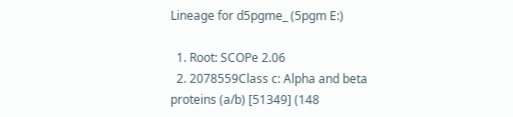Lineage for d5pgme_ (5pgm E:)

  1. Root: SCOPe 2.06
  2. 2078559Class c: Alpha and beta proteins (a/b) [51349] (148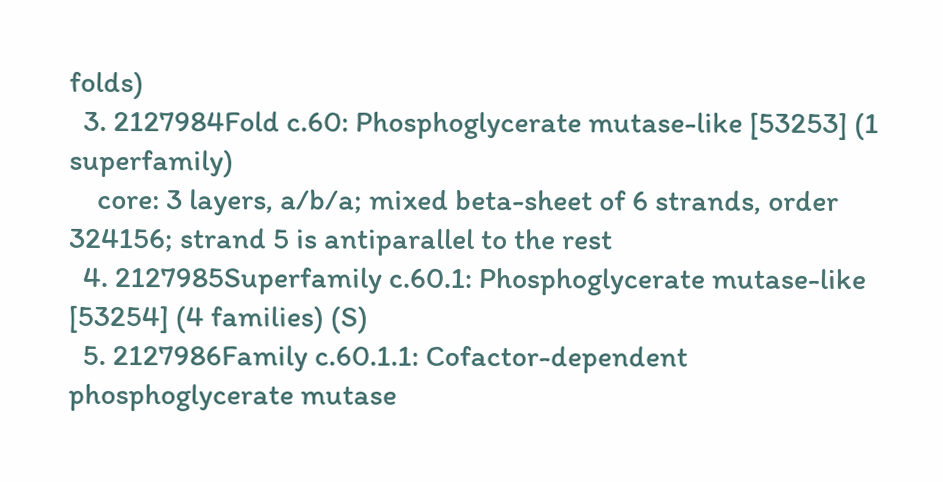folds)
  3. 2127984Fold c.60: Phosphoglycerate mutase-like [53253] (1 superfamily)
    core: 3 layers, a/b/a; mixed beta-sheet of 6 strands, order 324156; strand 5 is antiparallel to the rest
  4. 2127985Superfamily c.60.1: Phosphoglycerate mutase-like [53254] (4 families) (S)
  5. 2127986Family c.60.1.1: Cofactor-dependent phosphoglycerate mutase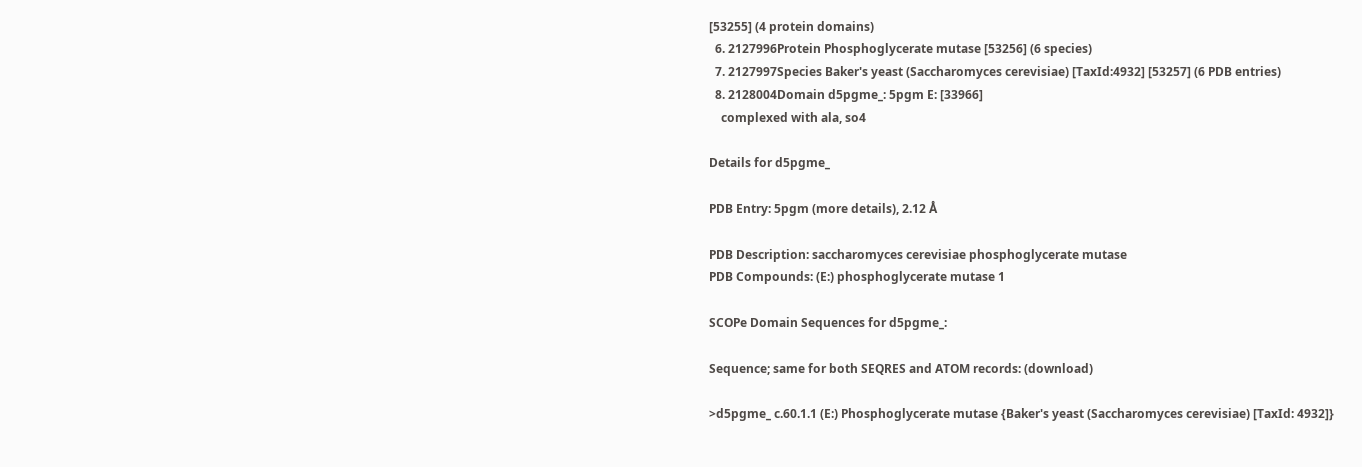[53255] (4 protein domains)
  6. 2127996Protein Phosphoglycerate mutase [53256] (6 species)
  7. 2127997Species Baker's yeast (Saccharomyces cerevisiae) [TaxId:4932] [53257] (6 PDB entries)
  8. 2128004Domain d5pgme_: 5pgm E: [33966]
    complexed with ala, so4

Details for d5pgme_

PDB Entry: 5pgm (more details), 2.12 Å

PDB Description: saccharomyces cerevisiae phosphoglycerate mutase
PDB Compounds: (E:) phosphoglycerate mutase 1

SCOPe Domain Sequences for d5pgme_:

Sequence; same for both SEQRES and ATOM records: (download)

>d5pgme_ c.60.1.1 (E:) Phosphoglycerate mutase {Baker's yeast (Saccharomyces cerevisiae) [TaxId: 4932]}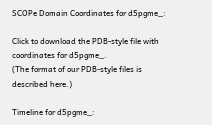SCOPe Domain Coordinates for d5pgme_:

Click to download the PDB-style file with coordinates for d5pgme_.
(The format of our PDB-style files is described here.)

Timeline for d5pgme_: